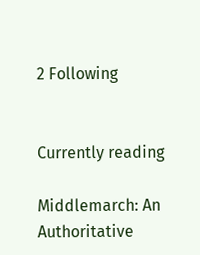2 Following


Currently reading

Middlemarch: An Authoritative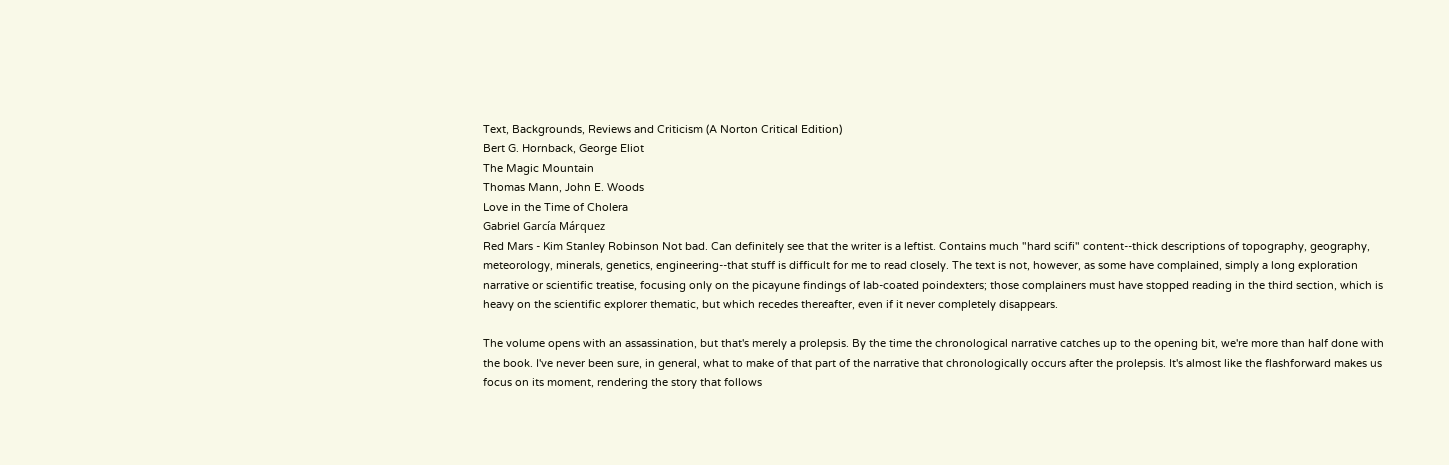Text, Backgrounds, Reviews and Criticism (A Norton Critical Edition)
Bert G. Hornback, George Eliot
The Magic Mountain
Thomas Mann, John E. Woods
Love in the Time of Cholera
Gabriel García Márquez
Red Mars - Kim Stanley Robinson Not bad. Can definitely see that the writer is a leftist. Contains much "hard scifi" content--thick descriptions of topography, geography, meteorology, minerals, genetics, engineering--that stuff is difficult for me to read closely. The text is not, however, as some have complained, simply a long exploration narrative or scientific treatise, focusing only on the picayune findings of lab-coated poindexters; those complainers must have stopped reading in the third section, which is heavy on the scientific explorer thematic, but which recedes thereafter, even if it never completely disappears.

The volume opens with an assassination, but that's merely a prolepsis. By the time the chronological narrative catches up to the opening bit, we're more than half done with the book. I've never been sure, in general, what to make of that part of the narrative that chronologically occurs after the prolepsis. It's almost like the flashforward makes us focus on its moment, rendering the story that follows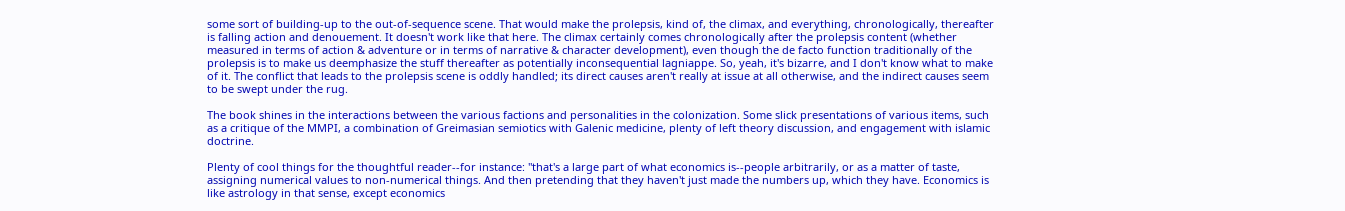some sort of building-up to the out-of-sequence scene. That would make the prolepsis, kind of, the climax, and everything, chronologically, thereafter is falling action and denouement. It doesn't work like that here. The climax certainly comes chronologically after the prolepsis content (whether measured in terms of action & adventure or in terms of narrative & character development), even though the de facto function traditionally of the prolepsis is to make us deemphasize the stuff thereafter as potentially inconsequential lagniappe. So, yeah, it's bizarre, and I don't know what to make of it. The conflict that leads to the prolepsis scene is oddly handled; its direct causes aren't really at issue at all otherwise, and the indirect causes seem to be swept under the rug.

The book shines in the interactions between the various factions and personalities in the colonization. Some slick presentations of various items, such as a critique of the MMPI, a combination of Greimasian semiotics with Galenic medicine, plenty of left theory discussion, and engagement with islamic doctrine.

Plenty of cool things for the thoughtful reader--for instance: "that's a large part of what economics is--people arbitrarily, or as a matter of taste, assigning numerical values to non-numerical things. And then pretending that they haven't just made the numbers up, which they have. Economics is like astrology in that sense, except economics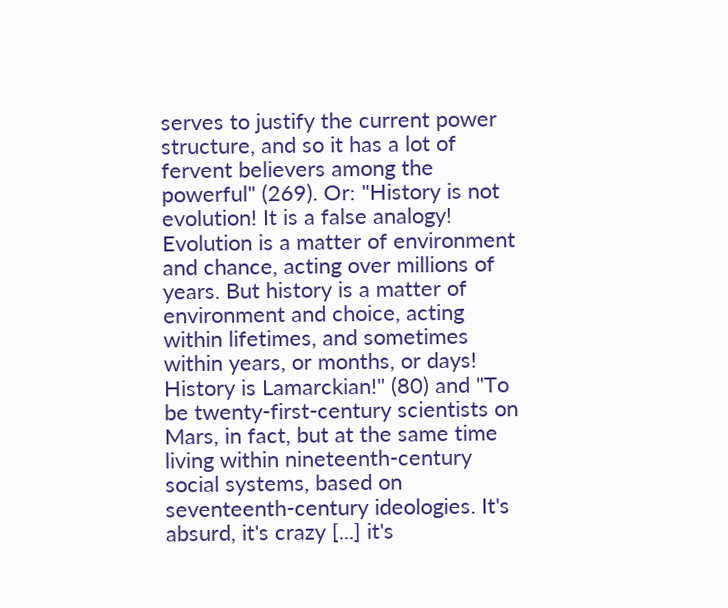serves to justify the current power structure, and so it has a lot of fervent believers among the powerful" (269). Or: "History is not evolution! It is a false analogy! Evolution is a matter of environment and chance, acting over millions of years. But history is a matter of environment and choice, acting within lifetimes, and sometimes within years, or months, or days! History is Lamarckian!" (80) and "To be twenty-first-century scientists on Mars, in fact, but at the same time living within nineteenth-century social systems, based on seventeenth-century ideologies. It's absurd, it's crazy [...] it's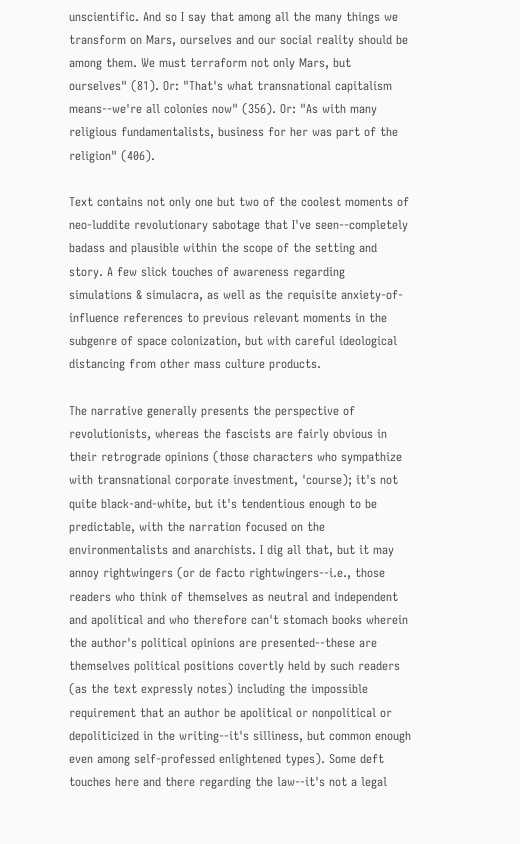unscientific. And so I say that among all the many things we transform on Mars, ourselves and our social reality should be among them. We must terraform not only Mars, but ourselves" (81). Or: "That's what transnational capitalism means--we're all colonies now" (356). Or: "As with many religious fundamentalists, business for her was part of the religion" (406).

Text contains not only one but two of the coolest moments of neo-luddite revolutionary sabotage that I've seen--completely badass and plausible within the scope of the setting and story. A few slick touches of awareness regarding simulations & simulacra, as well as the requisite anxiety-of-influence references to previous relevant moments in the subgenre of space colonization, but with careful ideological distancing from other mass culture products.

The narrative generally presents the perspective of revolutionists, whereas the fascists are fairly obvious in their retrograde opinions (those characters who sympathize with transnational corporate investment, 'course); it's not quite black-and-white, but it's tendentious enough to be predictable, with the narration focused on the environmentalists and anarchists. I dig all that, but it may annoy rightwingers (or de facto rightwingers--i.e., those readers who think of themselves as neutral and independent and apolitical and who therefore can't stomach books wherein the author's political opinions are presented--these are themselves political positions covertly held by such readers (as the text expressly notes) including the impossible requirement that an author be apolitical or nonpolitical or depoliticized in the writing--it's silliness, but common enough even among self-professed enlightened types). Some deft touches here and there regarding the law--it's not a legal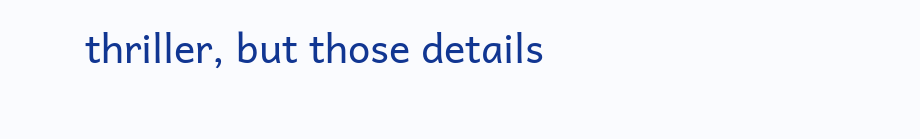thriller, but those details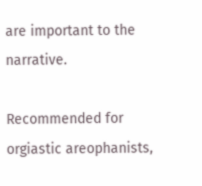are important to the narrative.

Recommended for orgiastic areophanists,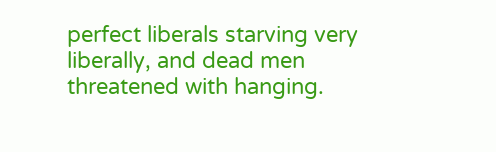perfect liberals starving very liberally, and dead men threatened with hanging.